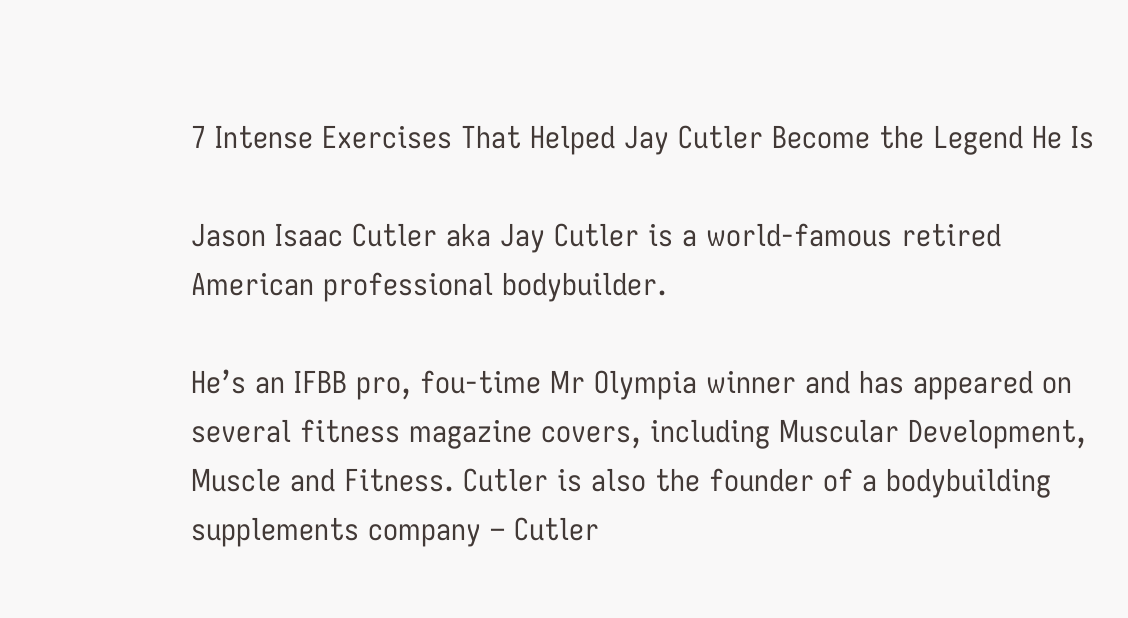7 Intense Exercises That Helped Jay Cutler Become the Legend He Is

Jason Isaac Cutler aka Jay Cutler is a world-famous retired American professional bodybuilder.

He’s an IFBB pro, fou-time Mr Olympia winner and has appeared on several fitness magazine covers, including Muscular Development, Muscle and Fitness. Cutler is also the founder of a bodybuilding supplements company – Cutler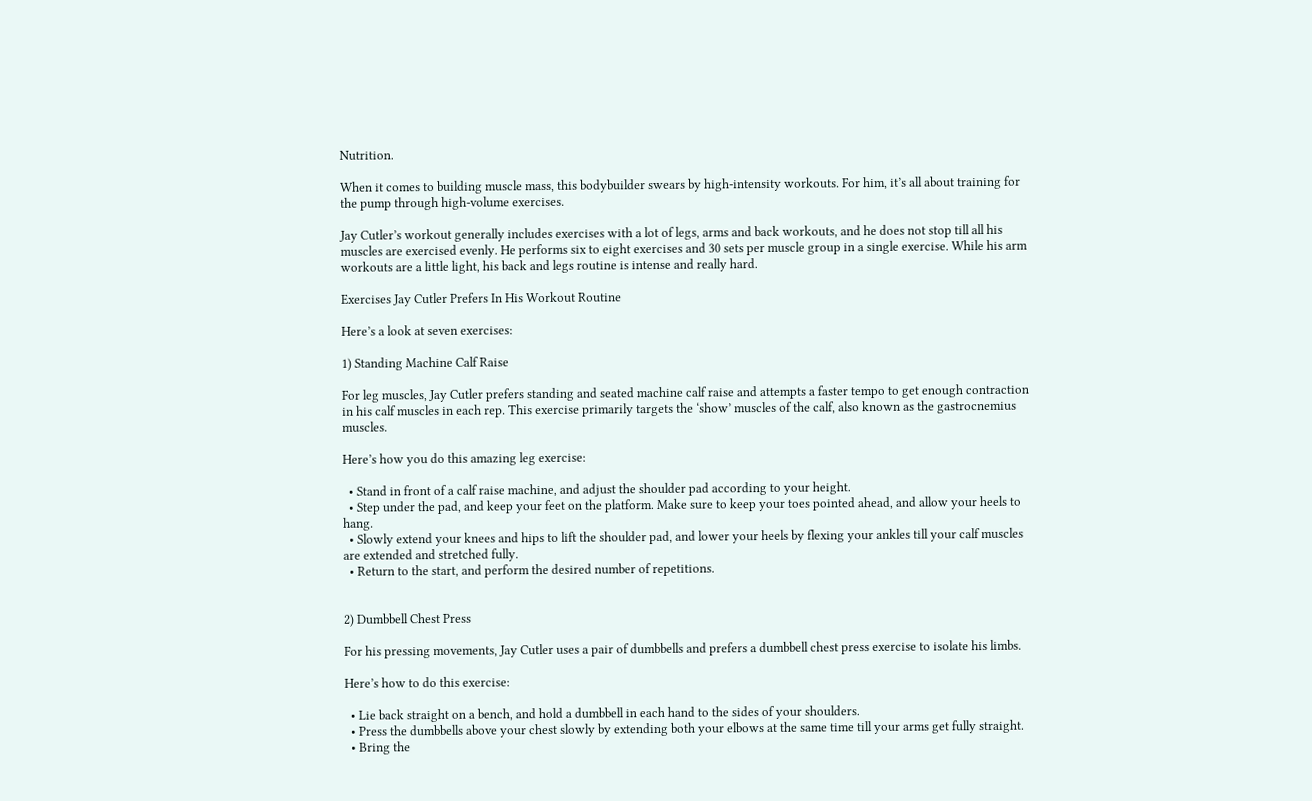Nutrition.

When it comes to building muscle mass, this bodybuilder swears by high-intensity workouts. For him, it’s all about training for the pump through high-volume exercises.

Jay Cutler’s workout generally includes exercises with a lot of legs, arms and back workouts, and he does not stop till all his muscles are exercised evenly. He performs six to eight exercises and 30 sets per muscle group in a single exercise. While his arm workouts are a little light, his back and legs routine is intense and really hard.

Exercises Jay Cutler Prefers In His Workout Routine

Here’s a look at seven exercises:

1) Standing Machine Calf Raise

For leg muscles, Jay Cutler prefers standing and seated machine calf raise and attempts a faster tempo to get enough contraction in his calf muscles in each rep. This exercise primarily targets the ‘show’ muscles of the calf, also known as the gastrocnemius muscles.

Here’s how you do this amazing leg exercise:

  • Stand in front of a calf raise machine, and adjust the shoulder pad according to your height.
  • Step under the pad, and keep your feet on the platform. Make sure to keep your toes pointed ahead, and allow your heels to hang.
  • Slowly extend your knees and hips to lift the shoulder pad, and lower your heels by flexing your ankles till your calf muscles are extended and stretched fully.
  • Return to the start, and perform the desired number of repetitions.


2) Dumbbell Chest Press

For his pressing movements, Jay Cutler uses a pair of dumbbells and prefers a dumbbell chest press exercise to isolate his limbs.

Here’s how to do this exercise:

  • Lie back straight on a bench, and hold a dumbbell in each hand to the sides of your shoulders.
  • Press the dumbbells above your chest slowly by extending both your elbows at the same time till your arms get fully straight.
  • Bring the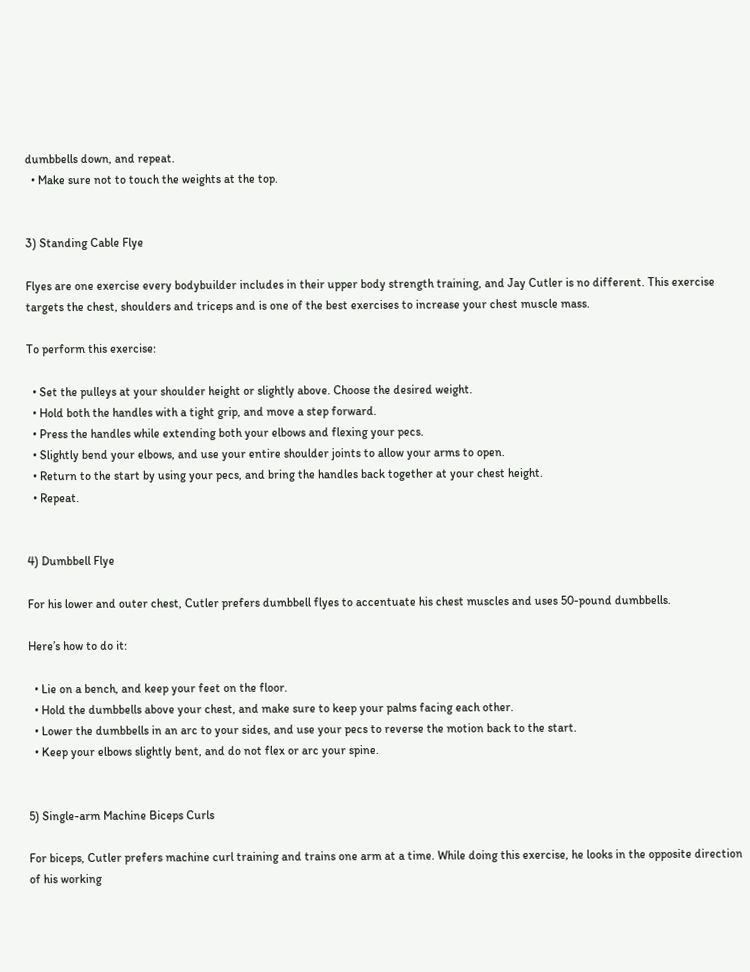dumbbells down, and repeat.
  • Make sure not to touch the weights at the top.


3) Standing Cable Flye

Flyes are one exercise every bodybuilder includes in their upper body strength training, and Jay Cutler is no different. This exercise targets the chest, shoulders and triceps and is one of the best exercises to increase your chest muscle mass.

To perform this exercise:

  • Set the pulleys at your shoulder height or slightly above. Choose the desired weight.
  • Hold both the handles with a tight grip, and move a step forward.
  • Press the handles while extending both your elbows and flexing your pecs.
  • Slightly bend your elbows, and use your entire shoulder joints to allow your arms to open.
  • Return to the start by using your pecs, and bring the handles back together at your chest height.
  • Repeat.


4) Dumbbell Flye

For his lower and outer chest, Cutler prefers dumbbell flyes to accentuate his chest muscles and uses 50-pound dumbbells.

Here’s how to do it:

  • Lie on a bench, and keep your feet on the floor.
  • Hold the dumbbells above your chest, and make sure to keep your palms facing each other.
  • Lower the dumbbells in an arc to your sides, and use your pecs to reverse the motion back to the start.
  • Keep your elbows slightly bent, and do not flex or arc your spine.


5) Single-arm Machine Biceps Curls

For biceps, Cutler prefers machine curl training and trains one arm at a time. While doing this exercise, he looks in the opposite direction of his working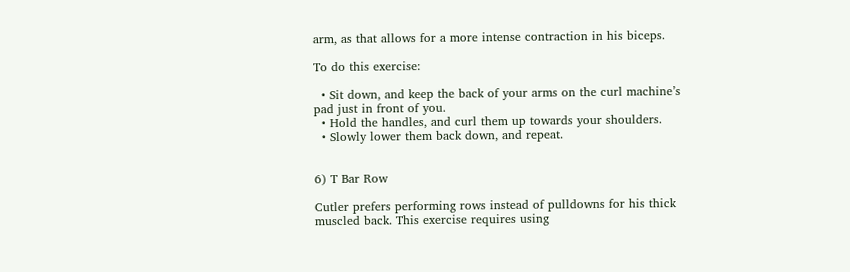arm, as that allows for a more intense contraction in his biceps.

To do this exercise:

  • Sit down, and keep the back of your arms on the curl machine’s pad just in front of you.
  • Hold the handles, and curl them up towards your shoulders.
  • Slowly lower them back down, and repeat.


6) T Bar Row

Cutler prefers performing rows instead of pulldowns for his thick muscled back. This exercise requires using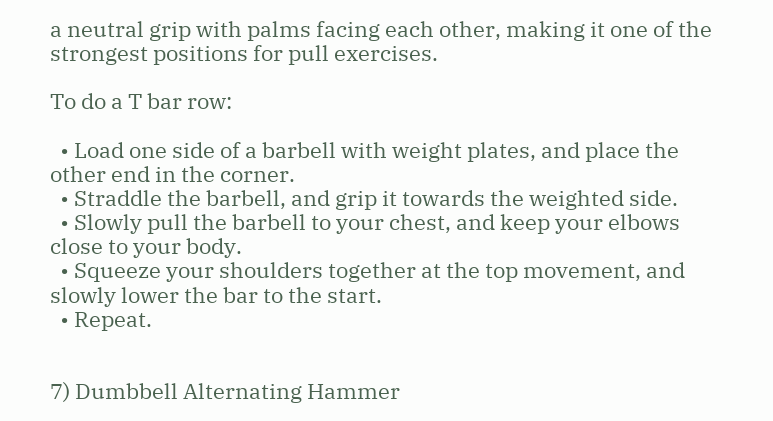a neutral grip with palms facing each other, making it one of the strongest positions for pull exercises.

To do a T bar row:

  • Load one side of a barbell with weight plates, and place the other end in the corner.
  • Straddle the barbell, and grip it towards the weighted side.
  • Slowly pull the barbell to your chest, and keep your elbows close to your body.
  • Squeeze your shoulders together at the top movement, and slowly lower the bar to the start.
  • Repeat.


7) Dumbbell Alternating Hammer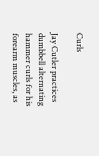Curls

Jay Cutler practices dumbbell alternating hammer curls for his forearm muscles, as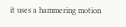it uses a hammering motion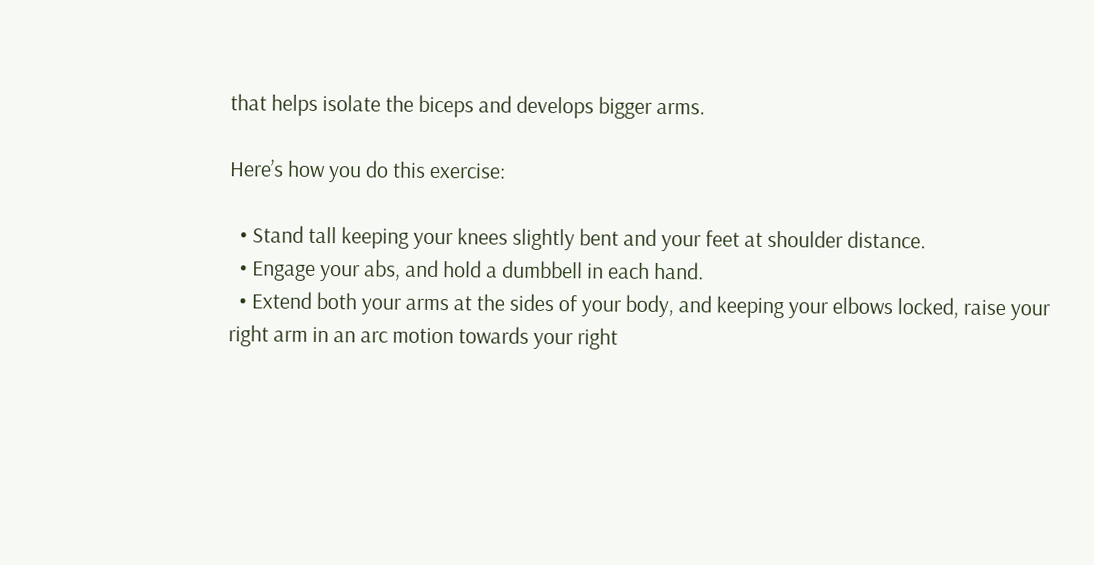that helps isolate the biceps and develops bigger arms.

Here’s how you do this exercise:

  • Stand tall keeping your knees slightly bent and your feet at shoulder distance.
  • Engage your abs, and hold a dumbbell in each hand.
  • Extend both your arms at the sides of your body, and keeping your elbows locked, raise your right arm in an arc motion towards your right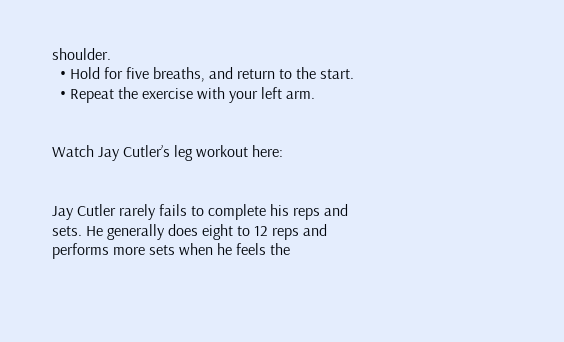shoulder.
  • Hold for five breaths, and return to the start.
  • Repeat the exercise with your left arm.


Watch Jay Cutler’s leg workout here:


Jay Cutler rarely fails to complete his reps and sets. He generally does eight to 12 reps and performs more sets when he feels the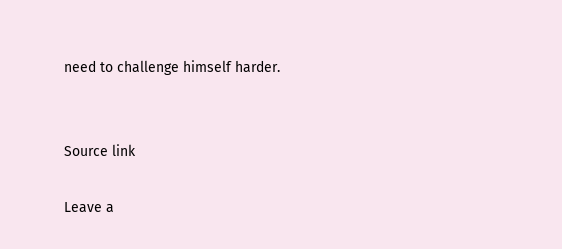need to challenge himself harder.


Source link

Leave a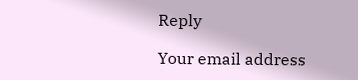Reply

Your email address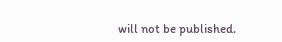will not be published.